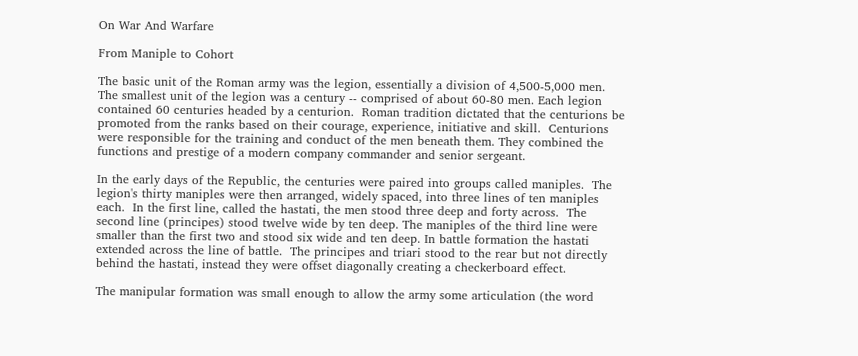On War And Warfare

From Maniple to Cohort

The basic unit of the Roman army was the legion, essentially a division of 4,500-5,000 men. The smallest unit of the legion was a century -- comprised of about 60-80 men. Each legion contained 60 centuries headed by a centurion.  Roman tradition dictated that the centurions be promoted from the ranks based on their courage, experience, initiative and skill.  Centurions were responsible for the training and conduct of the men beneath them. They combined the functions and prestige of a modern company commander and senior sergeant.

In the early days of the Republic, the centuries were paired into groups called maniples.  The legion's thirty maniples were then arranged, widely spaced, into three lines of ten maniples each.  In the first line, called the hastati, the men stood three deep and forty across.  The second line (principes) stood twelve wide by ten deep. The maniples of the third line were smaller than the first two and stood six wide and ten deep. In battle formation the hastati extended across the line of battle.  The principes and triari stood to the rear but not directly behind the hastati, instead they were offset diagonally creating a checkerboard effect.

The manipular formation was small enough to allow the army some articulation (the word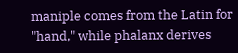maniple comes from the Latin for "hand," while phalanx derives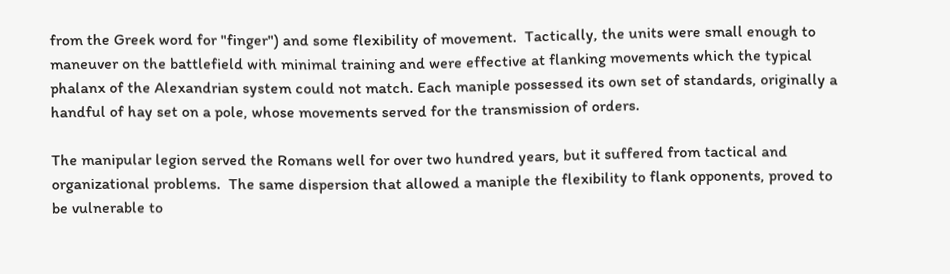from the Greek word for "finger") and some flexibility of movement.  Tactically, the units were small enough to maneuver on the battlefield with minimal training and were effective at flanking movements which the typical phalanx of the Alexandrian system could not match. Each maniple possessed its own set of standards, originally a handful of hay set on a pole, whose movements served for the transmission of orders.

The manipular legion served the Romans well for over two hundred years, but it suffered from tactical and organizational problems.  The same dispersion that allowed a maniple the flexibility to flank opponents, proved to be vulnerable to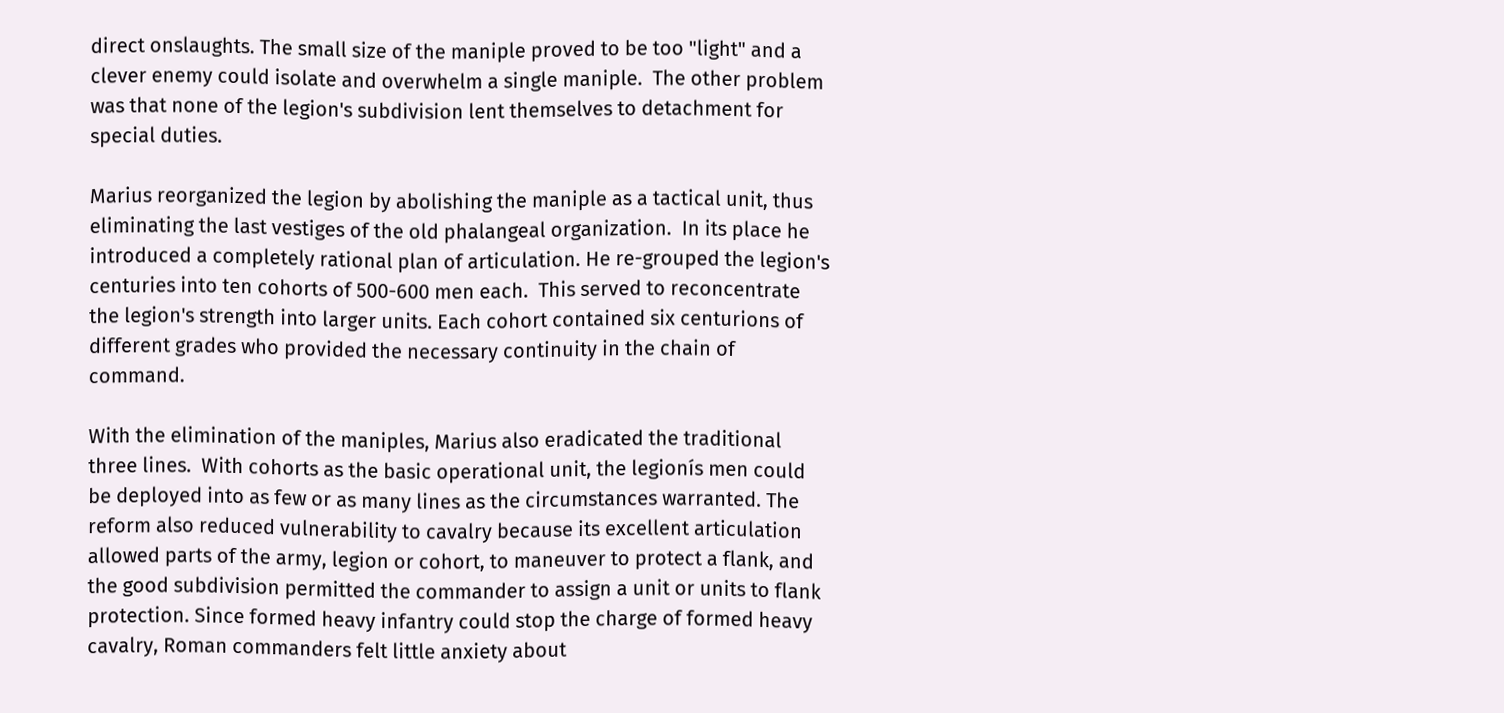direct onslaughts. The small size of the maniple proved to be too "light" and a clever enemy could isolate and overwhelm a single maniple.  The other problem was that none of the legion's subdivision lent themselves to detachment for special duties.

Marius reorganized the legion by abolishing the maniple as a tactical unit, thus eliminating the last vestiges of the old phalangeal organization.  In its place he introduced a completely rational plan of articulation. He re-grouped the legion's centuries into ten cohorts of 500-600 men each.  This served to reconcentrate the legion's strength into larger units. Each cohort contained six centurions of different grades who provided the necessary continuity in the chain of command.

With the elimination of the maniples, Marius also eradicated the traditional three lines.  With cohorts as the basic operational unit, the legionís men could be deployed into as few or as many lines as the circumstances warranted. The reform also reduced vulnerability to cavalry because its excellent articulation allowed parts of the army, legion or cohort, to maneuver to protect a flank, and the good subdivision permitted the commander to assign a unit or units to flank protection. Since formed heavy infantry could stop the charge of formed heavy cavalry, Roman commanders felt little anxiety about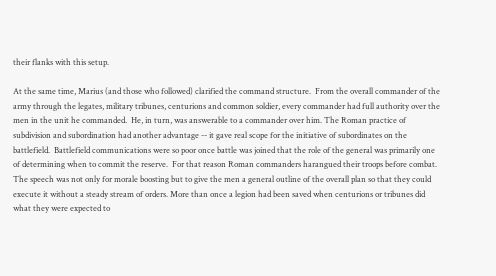their flanks with this setup.

At the same time, Marius (and those who followed) clarified the command structure.  From the overall commander of the army through the legates, military tribunes, centurions and common soldier, every commander had full authority over the men in the unit he commanded.  He, in turn, was answerable to a commander over him. The Roman practice of subdivision and subordination had another advantage -- it gave real scope for the initiative of subordinates on the battlefield.  Battlefield communications were so poor once battle was joined that the role of the general was primarily one of determining when to commit the reserve.  For that reason Roman commanders harangued their troops before combat. The speech was not only for morale boosting but to give the men a general outline of the overall plan so that they could execute it without a steady stream of orders. More than once a legion had been saved when centurions or tribunes did what they were expected to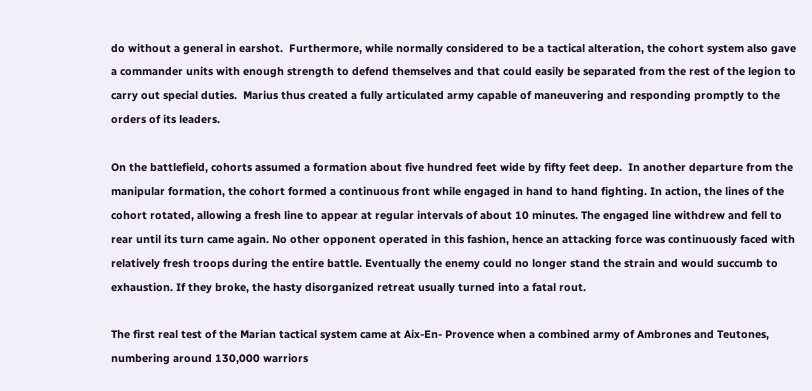do without a general in earshot.  Furthermore, while normally considered to be a tactical alteration, the cohort system also gave a commander units with enough strength to defend themselves and that could easily be separated from the rest of the legion to carry out special duties.  Marius thus created a fully articulated army capable of maneuvering and responding promptly to the orders of its leaders.

On the battlefield, cohorts assumed a formation about five hundred feet wide by fifty feet deep.  In another departure from the manipular formation, the cohort formed a continuous front while engaged in hand to hand fighting. In action, the lines of the cohort rotated, allowing a fresh line to appear at regular intervals of about 10 minutes. The engaged line withdrew and fell to rear until its turn came again. No other opponent operated in this fashion, hence an attacking force was continuously faced with relatively fresh troops during the entire battle. Eventually the enemy could no longer stand the strain and would succumb to exhaustion. If they broke, the hasty disorganized retreat usually turned into a fatal rout.

The first real test of the Marian tactical system came at Aix-En- Provence when a combined army of Ambrones and Teutones, numbering around 130,000 warriors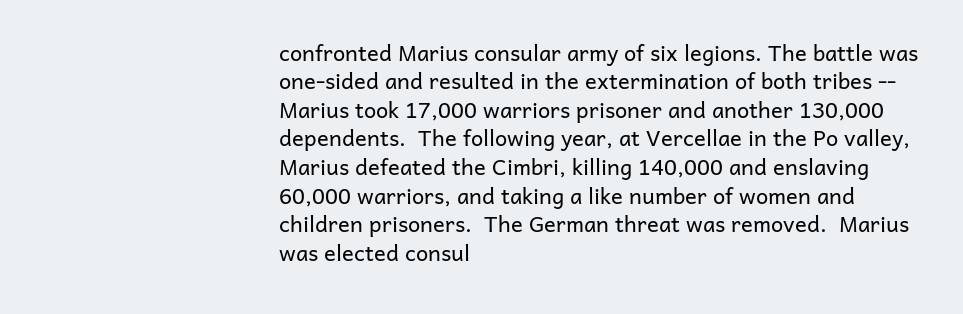confronted Marius consular army of six legions. The battle was one-sided and resulted in the extermination of both tribes -- Marius took 17,000 warriors prisoner and another 130,000 dependents.  The following year, at Vercellae in the Po valley, Marius defeated the Cimbri, killing 140,000 and enslaving 60,000 warriors, and taking a like number of women and children prisoners.  The German threat was removed.  Marius was elected consul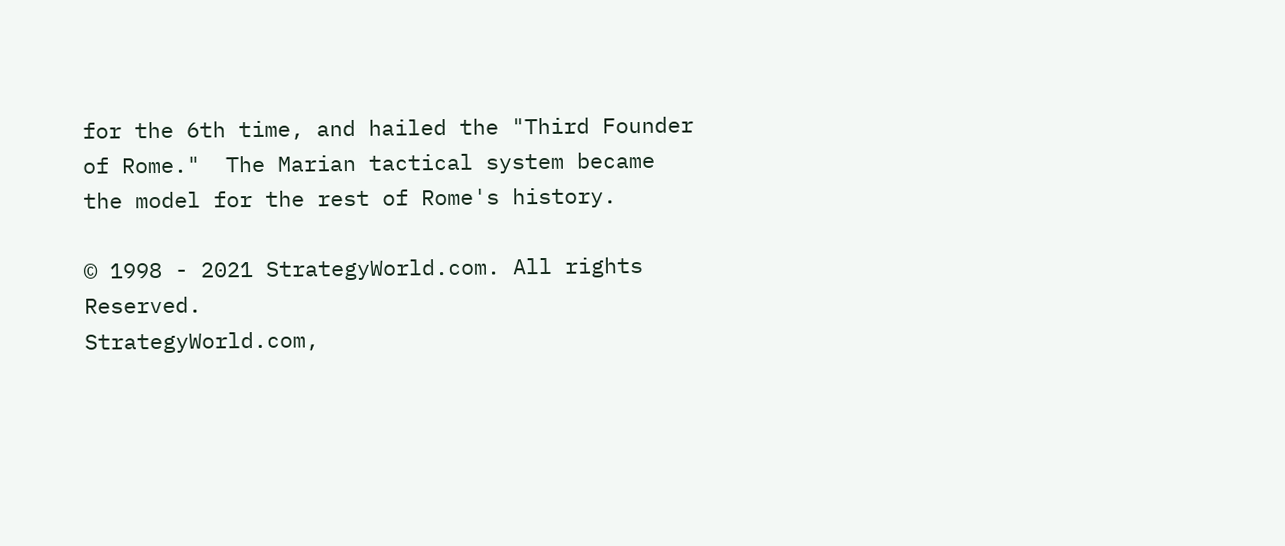for the 6th time, and hailed the "Third Founder of Rome."  The Marian tactical system became the model for the rest of Rome's history.

© 1998 - 2021 StrategyWorld.com. All rights Reserved.
StrategyWorld.com,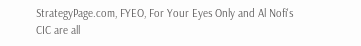StrategyPage.com, FYEO, For Your Eyes Only and Al Nofi's CIC are all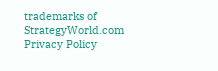trademarks of StrategyWorld.com
Privacy Policy